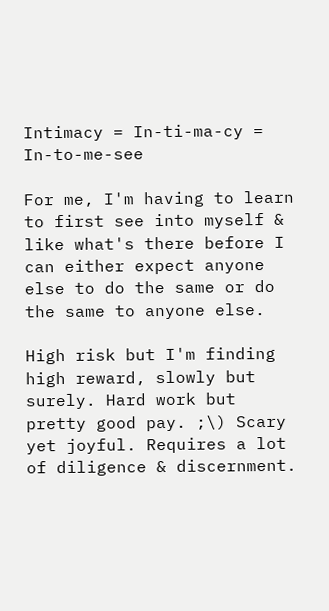Intimacy = In-ti-ma-cy = In-to-me-see

For me, I'm having to learn to first see into myself & like what's there before I can either expect anyone else to do the same or do the same to anyone else.

High risk but I'm finding high reward, slowly but surely. Hard work but pretty good pay. ;\) Scary yet joyful. Requires a lot of diligence & discernment.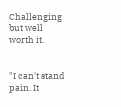Challenging but well worth it.


"I can't stand pain. It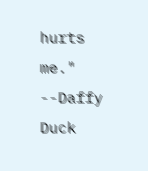hurts me."
--Daffy Duck